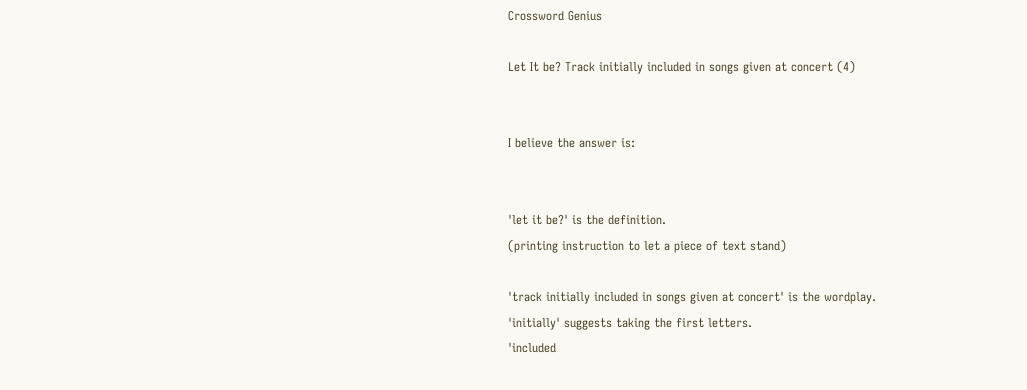Crossword Genius

Let It be? Track initially included in songs given at concert (4)


I believe the answer is:


'let it be?' is the definition.
(printing instruction to let a piece of text stand)

'track initially included in songs given at concert' is the wordplay.
'initially' suggests taking the first letters.
'included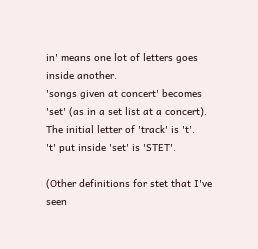in' means one lot of letters goes inside another.
'songs given at concert' becomes 'set' (as in a set list at a concert).
The initial letter of 'track' is 't'.
't' put inside 'set' is 'STET'.

(Other definitions for stet that I've seen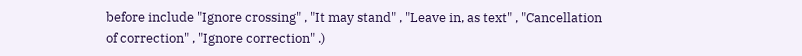before include "Ignore crossing" , "It may stand" , "Leave in, as text" , "Cancellation of correction" , "Ignore correction" .)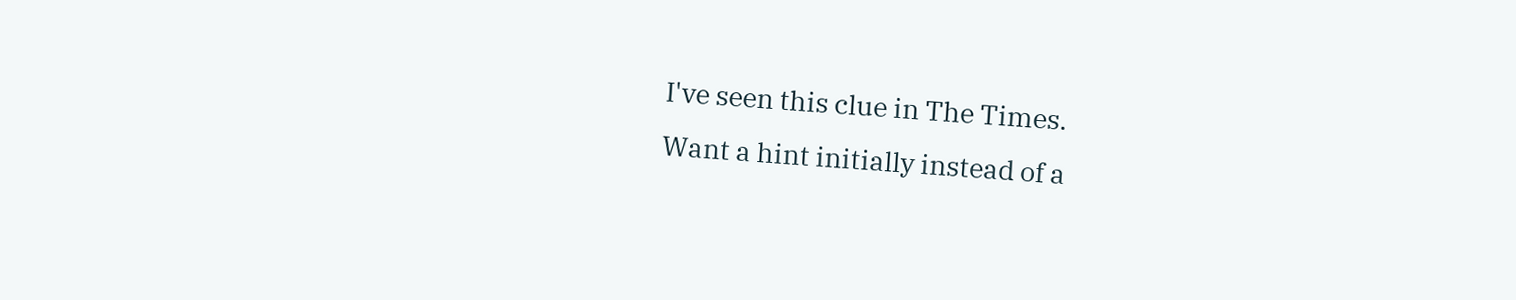I've seen this clue in The Times.
Want a hint initially instead of a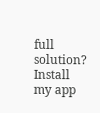full solution? Install my app